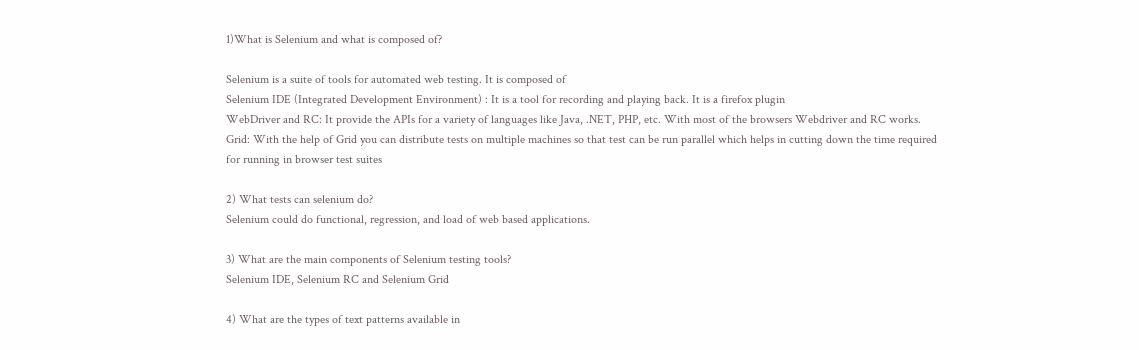1)What is Selenium and what is composed of?

Selenium is a suite of tools for automated web testing. It is composed of
Selenium IDE (Integrated Development Environment) : It is a tool for recording and playing back. It is a firefox plugin
WebDriver and RC: It provide the APIs for a variety of languages like Java, .NET, PHP, etc. With most of the browsers Webdriver and RC works.
Grid: With the help of Grid you can distribute tests on multiple machines so that test can be run parallel which helps in cutting down the time required for running in browser test suites

2) What tests can selenium do?
Selenium could do functional, regression, and load of web based applications.

3) What are the main components of Selenium testing tools?
Selenium IDE, Selenium RC and Selenium Grid

4) What are the types of text patterns available in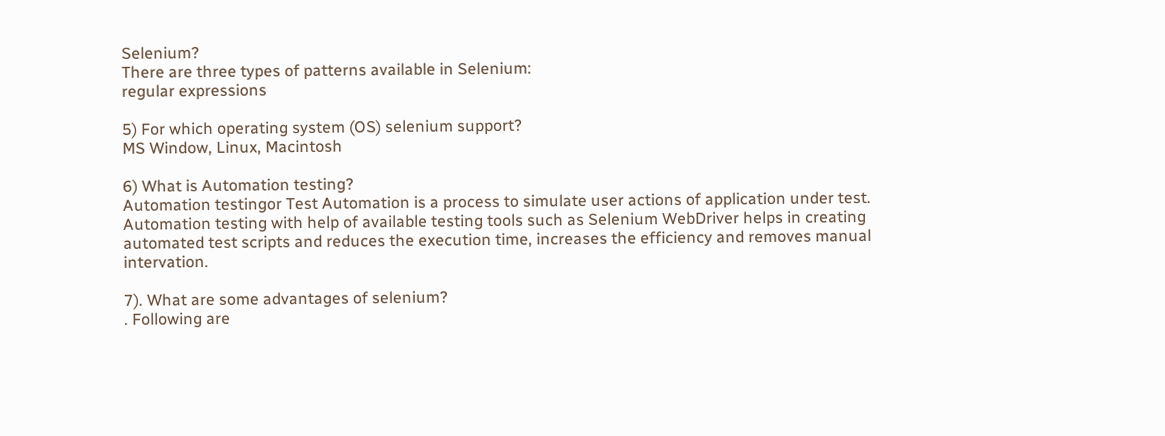Selenium?
There are three types of patterns available in Selenium:
regular expressions

5) For which operating system (OS) selenium support?
MS Window, Linux, Macintosh

6) What is Automation testing?
Automation testingor Test Automation is a process to simulate user actions of application under test.
Automation testing with help of available testing tools such as Selenium WebDriver helps in creating automated test scripts and reduces the execution time, increases the efficiency and removes manual intervation.

7). What are some advantages of selenium?
. Following are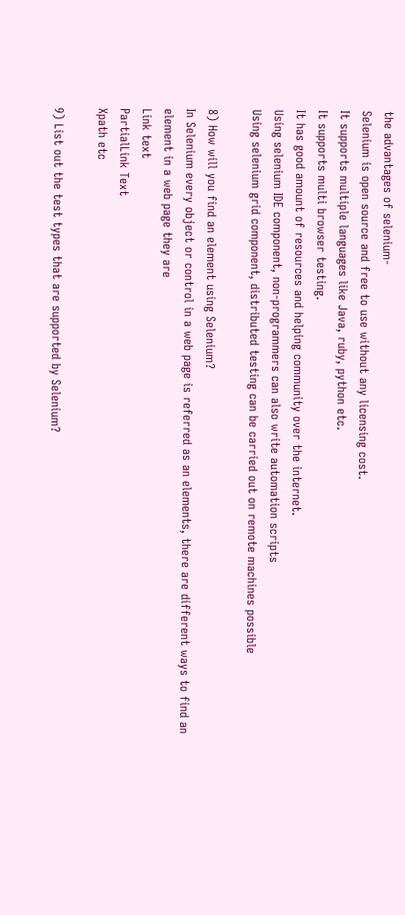the advantages of selenium-
Selenium is open source and free to use without any licensing cost.
It supports multiple languages like Java, ruby, python etc.
It supports multi browser testing.
It has good amount of resources and helping community over the internet.
Using selenium IDE component, non-programmers can also write automation scripts
Using selenium grid component, distributed testing can be carried out on remote machines possible

8) How will you find an element using Selenium?
In Selenium every object or control in a web page is referred as an elements, there are different ways to find an element in a web page they are
Link text
PartialLink Text
Xpath etc

9) List out the test types that are supported by Selenium?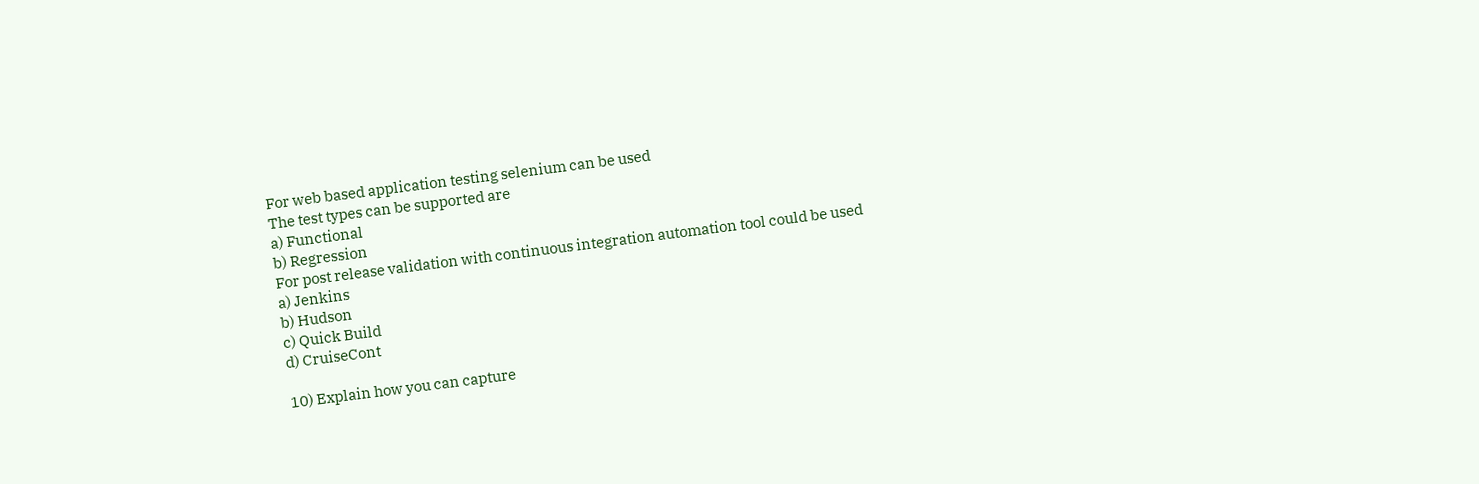For web based application testing selenium can be used
The test types can be supported are
a) Functional
b) Regression
For post release validation with continuous integration automation tool could be used
a) Jenkins
b) Hudson
c) Quick Build
d) CruiseCont

10) Explain how you can capture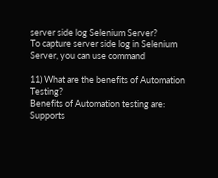server side log Selenium Server?
To capture server side log in Selenium Server, you can use command

11) What are the benefits of Automation Testing?
Benefits of Automation testing are:
Supports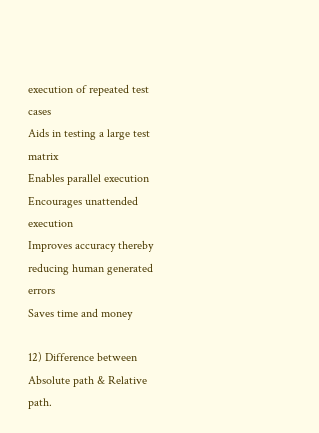execution of repeated test cases
Aids in testing a large test matrix
Enables parallel execution
Encourages unattended execution
Improves accuracy thereby reducing human generated errors
Saves time and money

12) Difference between Absolute path & Relative path.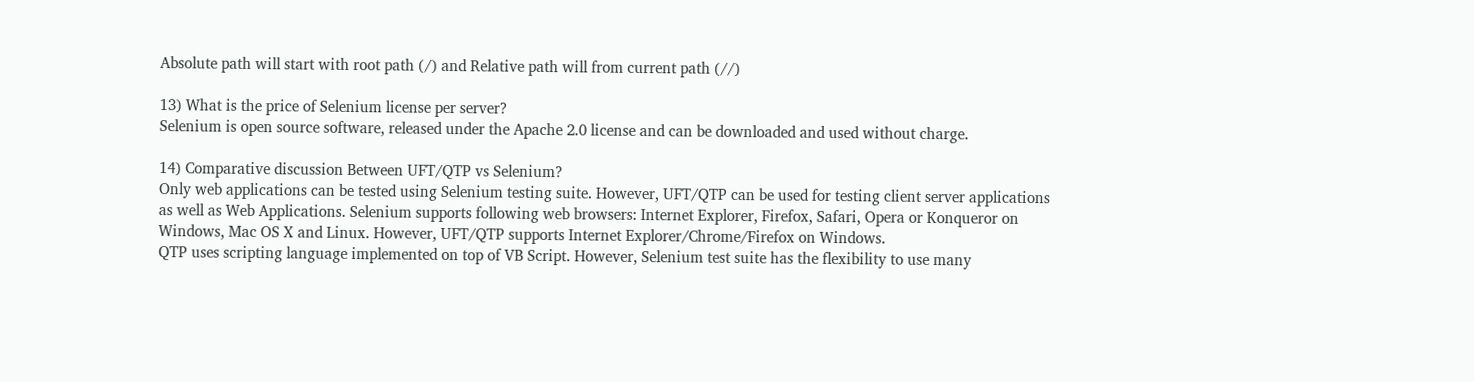Absolute path will start with root path (/) and Relative path will from current path (//)

13) What is the price of Selenium license per server?
Selenium is open source software, released under the Apache 2.0 license and can be downloaded and used without charge.

14) Comparative discussion Between UFT/QTP vs Selenium?
Only web applications can be tested using Selenium testing suite. However, UFT/QTP can be used for testing client server applications as well as Web Applications. Selenium supports following web browsers: Internet Explorer, Firefox, Safari, Opera or Konqueror on Windows, Mac OS X and Linux. However, UFT/QTP supports Internet Explorer/Chrome/Firefox on Windows.
QTP uses scripting language implemented on top of VB Script. However, Selenium test suite has the flexibility to use many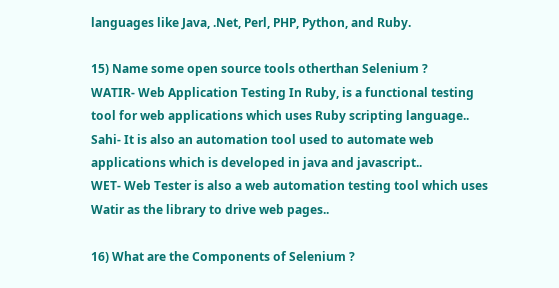languages like Java, .Net, Perl, PHP, Python, and Ruby.

15) Name some open source tools otherthan Selenium ?
WATIR- Web Application Testing In Ruby, is a functional testing tool for web applications which uses Ruby scripting language..
Sahi- It is also an automation tool used to automate web applications which is developed in java and javascript..
WET- Web Tester is also a web automation testing tool which uses Watir as the library to drive web pages..

16) What are the Components of Selenium ?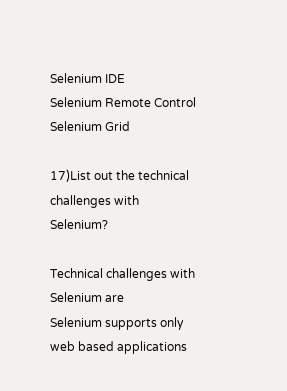Selenium IDE
Selenium Remote Control
Selenium Grid

17)List out the technical challenges with Selenium?

Technical challenges with Selenium are
Selenium supports only web based applications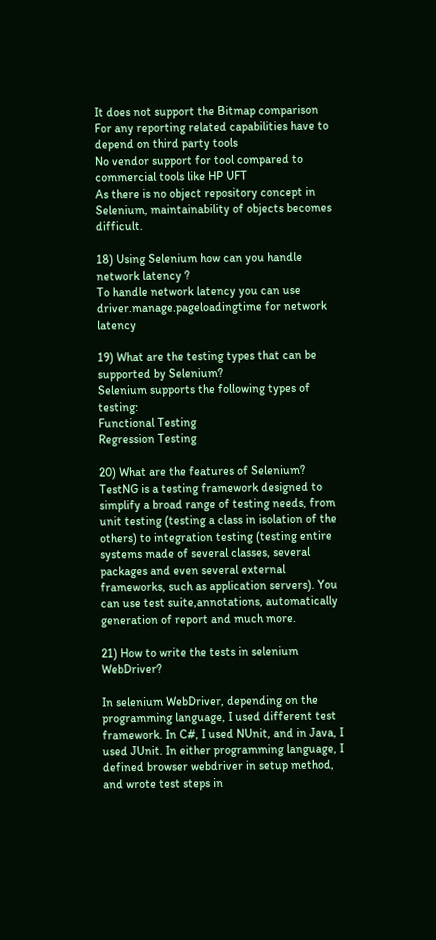It does not support the Bitmap comparison
For any reporting related capabilities have to depend on third party tools
No vendor support for tool compared to commercial tools like HP UFT
As there is no object repository concept in Selenium, maintainability of objects becomes difficult.

18) Using Selenium how can you handle network latency ?
To handle network latency you can use driver.manage.pageloadingtime for network latency

19) What are the testing types that can be supported by Selenium?
Selenium supports the following types of testing:
Functional Testing
Regression Testing

20) What are the features of Selenium?
TestNG is a testing framework designed to simplify a broad range of testing needs, from unit testing (testing a class in isolation of the others) to integration testing (testing entire systems made of several classes, several packages and even several external frameworks, such as application servers). You can use test suite,annotations, automatically generation of report and much more.

21) How to write the tests in selenium WebDriver?

In selenium WebDriver, depending on the programming language, I used different test framework. In C#, I used NUnit, and in Java, I used JUnit. In either programming language, I defined browser webdriver in setup method, and wrote test steps in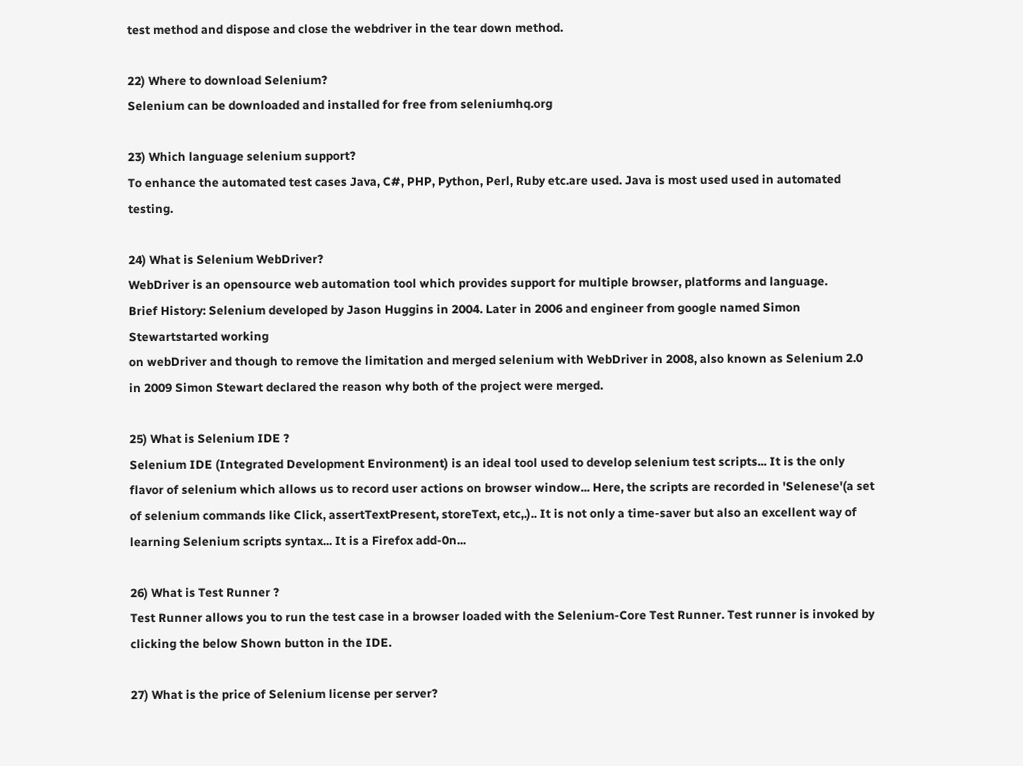test method and dispose and close the webdriver in the tear down method.

22) Where to download Selenium?
Selenium can be downloaded and installed for free from seleniumhq.org

23) Which language selenium support?
To enhance the automated test cases Java, C#, PHP, Python, Perl, Ruby etc.are used. Java is most used used in automated testing.

24) What is Selenium WebDriver?
WebDriver is an opensource web automation tool which provides support for multiple browser, platforms and language.
Brief History: Selenium developed by Jason Huggins in 2004. Later in 2006 and engineer from google named Simon Stewartstarted working
on webDriver and though to remove the limitation and merged selenium with WebDriver in 2008, also known as Selenium 2.0 in 2009 Simon Stewart declared the reason why both of the project were merged.

25) What is Selenium IDE ?
Selenium IDE (Integrated Development Environment) is an ideal tool used to develop selenium test scripts... It is the only flavor of selenium which allows us to record user actions on browser window... Here, the scripts are recorded in 'Selenese'(a set of selenium commands like Click, assertTextPresent, storeText, etc,.).. It is not only a time-saver but also an excellent way of learning Selenium scripts syntax... It is a Firefox add-0n...

26) What is Test Runner ?
Test Runner allows you to run the test case in a browser loaded with the Selenium-Core Test Runner. Test runner is invoked by clicking the below Shown button in the IDE.

27) What is the price of Selenium license per server?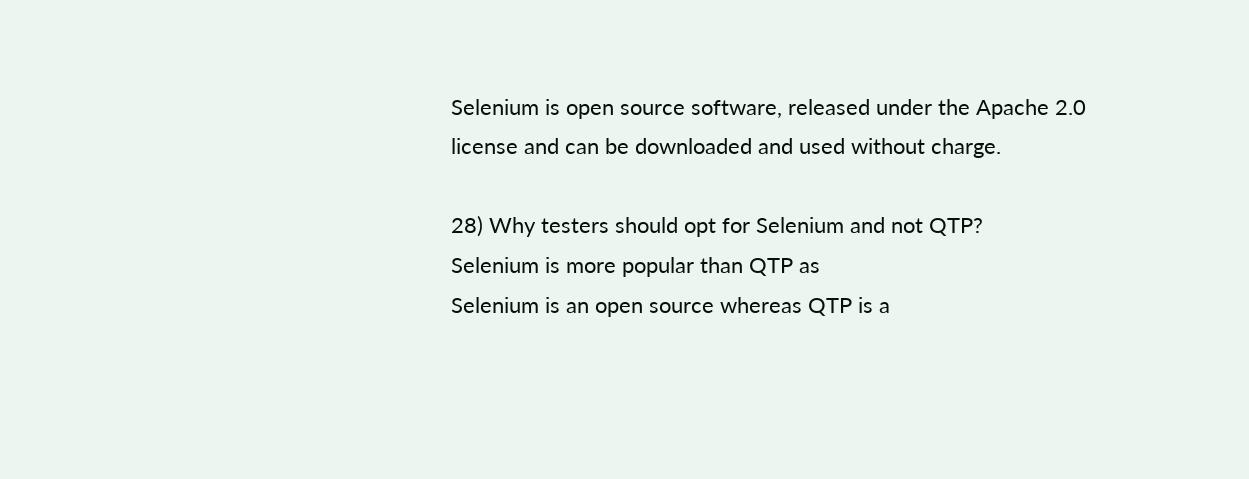Selenium is open source software, released under the Apache 2.0 license and can be downloaded and used without charge.

28) Why testers should opt for Selenium and not QTP?
Selenium is more popular than QTP as
Selenium is an open source whereas QTP is a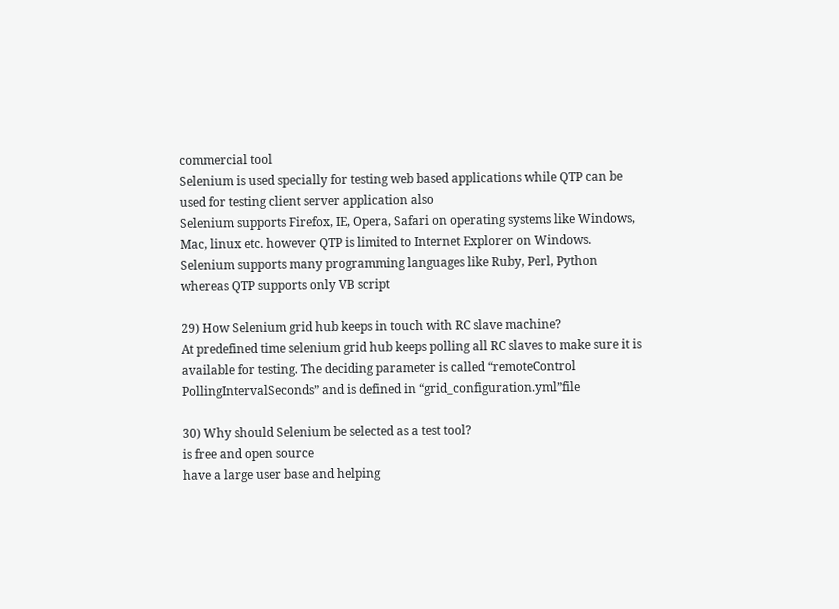commercial tool
Selenium is used specially for testing web based applications while QTP can be used for testing client server application also
Selenium supports Firefox, IE, Opera, Safari on operating systems like Windows, Mac, linux etc. however QTP is limited to Internet Explorer on Windows.
Selenium supports many programming languages like Ruby, Perl, Python whereas QTP supports only VB script

29) How Selenium grid hub keeps in touch with RC slave machine?
At predefined time selenium grid hub keeps polling all RC slaves to make sure it is available for testing. The deciding parameter is called “remoteControl PollingIntervalSeconds” and is defined in “grid_configuration.yml”file

30) Why should Selenium be selected as a test tool?
is free and open source
have a large user base and helping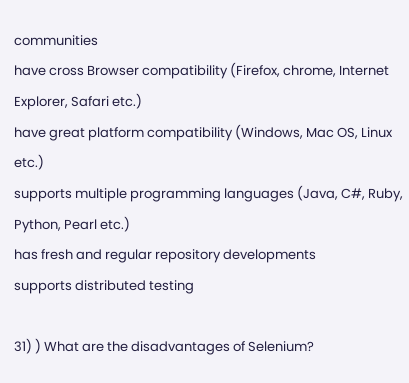communities
have cross Browser compatibility (Firefox, chrome, Internet Explorer, Safari etc.)
have great platform compatibility (Windows, Mac OS, Linux etc.)
supports multiple programming languages (Java, C#, Ruby, Python, Pearl etc.)
has fresh and regular repository developments
supports distributed testing

31) ) What are the disadvantages of Selenium?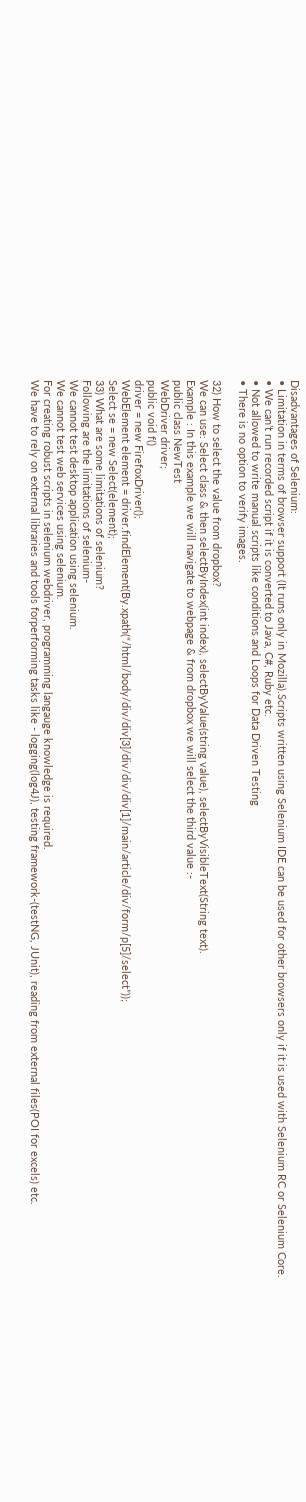Disadvantages of Selenium:
• Limitation in terms of browser support (It runs only in Mozilla).Scripts written using Selenium IDE can be used for other browsers only if it is used with Selenium RC or Selenium Core.
• We can’t run recorded script if it is converted to Java, C#, Ruby etc.
• Not allowed to write manual scripts like conditions and Loops for Data Driven Testing
• There is no option to verify images.

32) How to select the value from dropbox?
We can use: Select class & then selectByIndex(int index), selectByValue(string value), selectByVisibleText(String text).
Example : In this example we will navigate to webpage & from dropbox we will select the third value :-
public class NewTest
WebDriver driver;
public void f()
driver = new FirefoxDriver();
WebElement element = driver.findElement(By.xpath(“/html/body/div/div[3]/div/div/div[1]/main/article/div/form/p[5]/select”));
Select se = new Select(element);
33) What are some limitations of selenium?
Following are the limitations of selenium-
We cannot test desktop application using selenium.
We cannot test web services using selenium.
For creating robust scripts in selenium webdriver, programming langauge knowledge is required.
We have to rely on external libraries and tools forperforming tasks like - logging(log4J), testing framework-(testNG, JUnit), reading from external files(POI for excels) etc.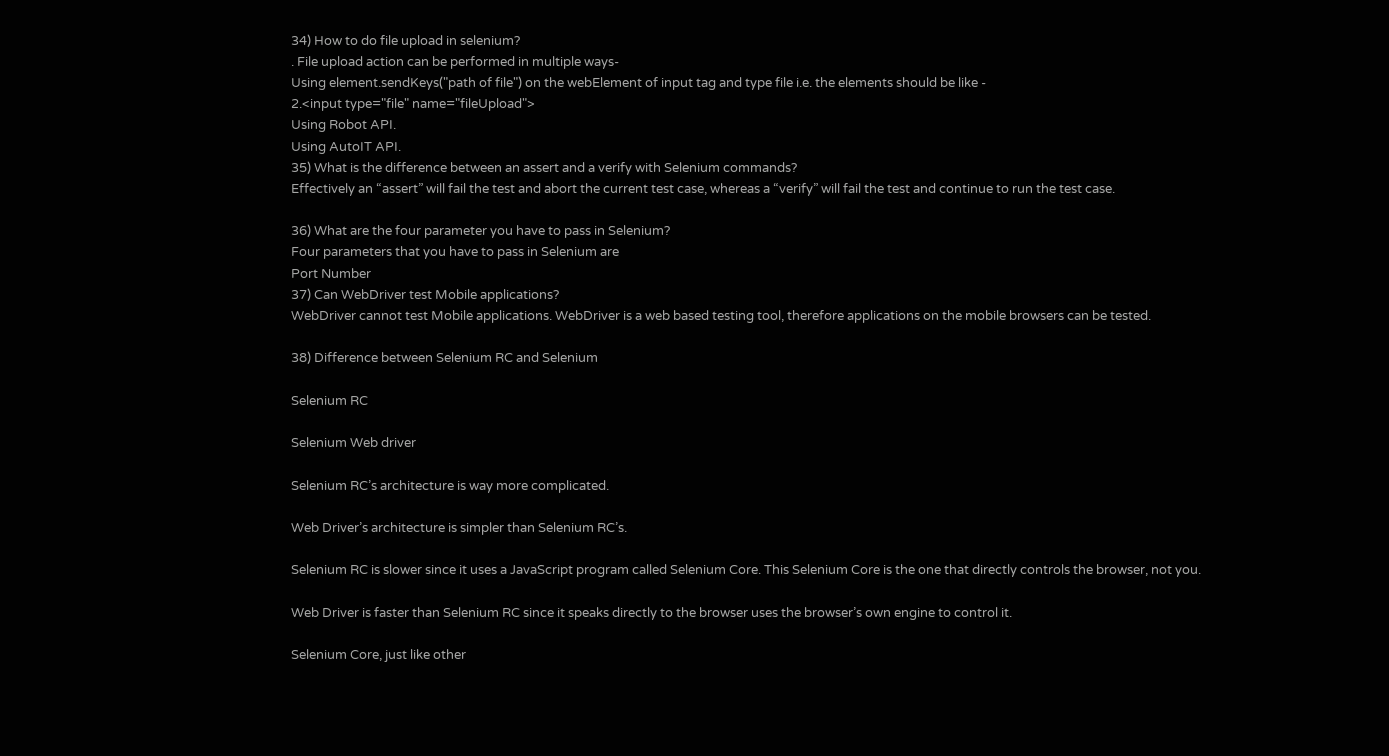34) How to do file upload in selenium?
. File upload action can be performed in multiple ways-
Using element.sendKeys("path of file") on the webElement of input tag and type file i.e. the elements should be like -
2.<input type="file" name="fileUpload">
Using Robot API.
Using AutoIT API.
35) What is the difference between an assert and a verify with Selenium commands?
Effectively an “assert” will fail the test and abort the current test case, whereas a “verify” will fail the test and continue to run the test case.

36) What are the four parameter you have to pass in Selenium?
Four parameters that you have to pass in Selenium are
Port Number
37) Can WebDriver test Mobile applications?
WebDriver cannot test Mobile applications. WebDriver is a web based testing tool, therefore applications on the mobile browsers can be tested.

38) Difference between Selenium RC and Selenium

Selenium RC

Selenium Web driver

Selenium RC’s architecture is way more complicated.

Web Driver’s architecture is simpler than Selenium RC’s.

Selenium RC is slower since it uses a JavaScript program called Selenium Core. This Selenium Core is the one that directly controls the browser, not you.

Web Driver is faster than Selenium RC since it speaks directly to the browser uses the browser’s own engine to control it.

Selenium Core, just like other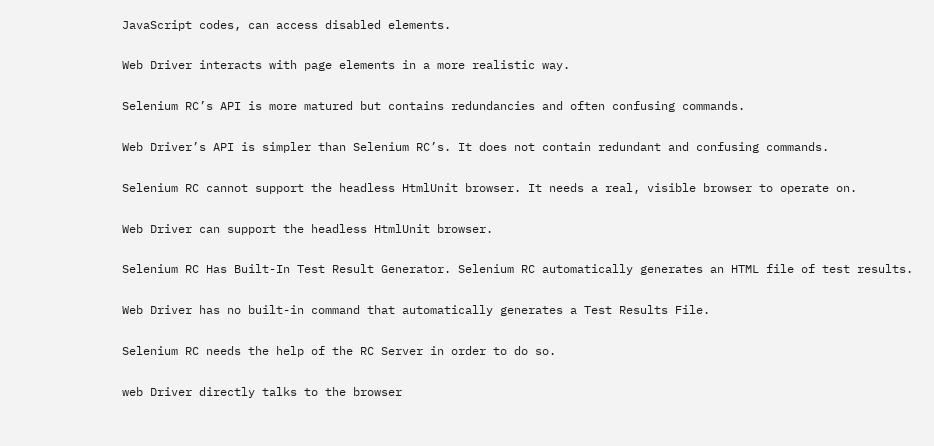JavaScript codes, can access disabled elements.

Web Driver interacts with page elements in a more realistic way.

Selenium RC’s API is more matured but contains redundancies and often confusing commands.

Web Driver’s API is simpler than Selenium RC’s. It does not contain redundant and confusing commands.

Selenium RC cannot support the headless HtmlUnit browser. It needs a real, visible browser to operate on.

Web Driver can support the headless HtmlUnit browser.

Selenium RC Has Built-In Test Result Generator. Selenium RC automatically generates an HTML file of test results.

Web Driver has no built-in command that automatically generates a Test Results File.

Selenium RC needs the help of the RC Server in order to do so.

web Driver directly talks to the browser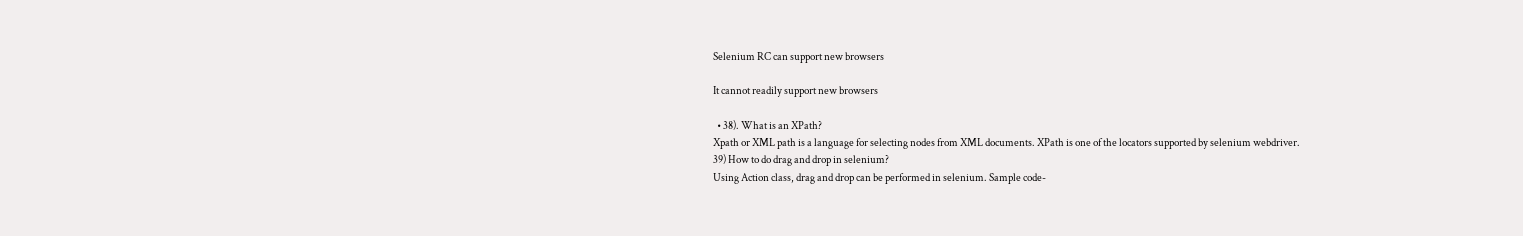Selenium RC can support new browsers

It cannot readily support new browsers

  • 38). What is an XPath?
Xpath or XML path is a language for selecting nodes from XML documents. XPath is one of the locators supported by selenium webdriver.
39) How to do drag and drop in selenium?
Using Action class, drag and drop can be performed in selenium. Sample code-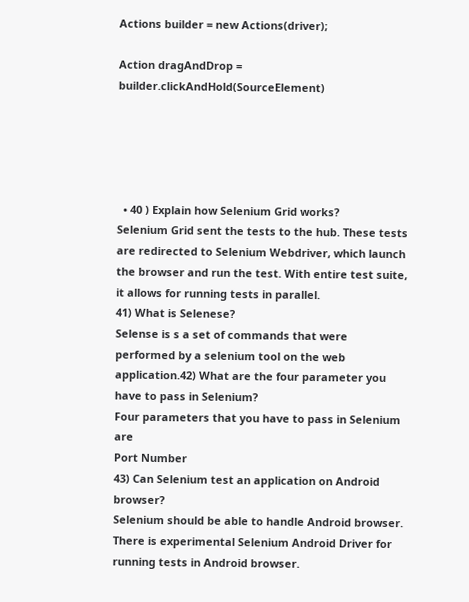Actions builder = new Actions(driver);

Action dragAndDrop = builder.clickAndHold(SourceElement)





  • 40 ) Explain how Selenium Grid works?
Selenium Grid sent the tests to the hub. These tests are redirected to Selenium Webdriver, which launch the browser and run the test. With entire test suite, it allows for running tests in parallel.
41) What is Selenese?
Selense is s a set of commands that were performed by a selenium tool on the web application.42) What are the four parameter you have to pass in Selenium?
Four parameters that you have to pass in Selenium are
Port Number
43) Can Selenium test an application on Android browser?
Selenium should be able to handle Android browser. There is experimental Selenium Android Driver for running tests in Android browser.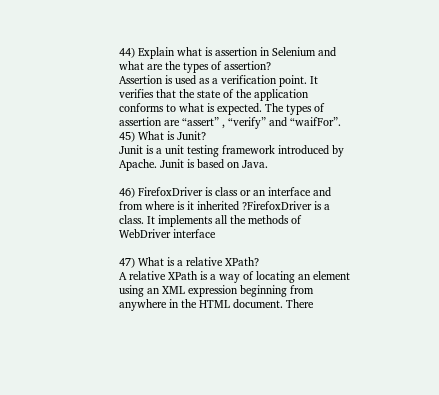44) Explain what is assertion in Selenium and what are the types of assertion?
Assertion is used as a verification point. It verifies that the state of the application conforms to what is expected. The types of assertion are “assert” , “verify” and “waifFor”.
45) What is Junit?
Junit is a unit testing framework introduced by Apache. Junit is based on Java.

46) FirefoxDriver is class or an interface and from where is it inherited ?FirefoxDriver is a class. It implements all the methods of WebDriver interface

47) What is a relative XPath?
A relative XPath is a way of locating an element using an XML expression beginning from anywhere in the HTML document. There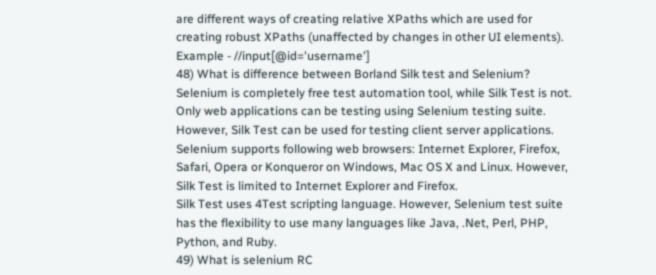are different ways of creating relative XPaths which are used for creating robust XPaths (unaffected by changes in other UI elements).
Example - //input[@id='username']
48) What is difference between Borland Silk test and Selenium?
Selenium is completely free test automation tool, while Silk Test is not. Only web applications can be testing using Selenium testing suite. However, Silk Test can be used for testing client server applications. Selenium supports following web browsers: Internet Explorer, Firefox, Safari, Opera or Konqueror on Windows, Mac OS X and Linux. However, Silk Test is limited to Internet Explorer and Firefox.
Silk Test uses 4Test scripting language. However, Selenium test suite has the flexibility to use many languages like Java, .Net, Perl, PHP, Python, and Ruby.
49) What is selenium RC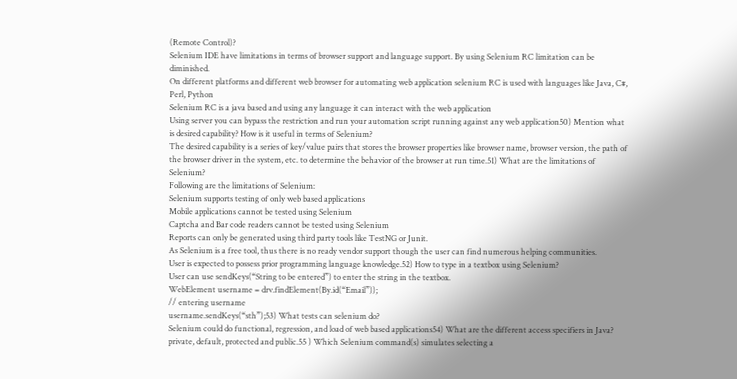(Remote Control)?
Selenium IDE have limitations in terms of browser support and language support. By using Selenium RC limitation can be diminished.
On different platforms and different web browser for automating web application selenium RC is used with languages like Java, C#, Perl, Python
Selenium RC is a java based and using any language it can interact with the web application
Using server you can bypass the restriction and run your automation script running against any web application50) Mention what is desired capability? How is it useful in terms of Selenium?
The desired capability is a series of key/value pairs that stores the browser properties like browser name, browser version, the path of the browser driver in the system, etc. to determine the behavior of the browser at run time.51) What are the limitations of Selenium?
Following are the limitations of Selenium:
Selenium supports testing of only web based applications
Mobile applications cannot be tested using Selenium
Captcha and Bar code readers cannot be tested using Selenium
Reports can only be generated using third party tools like TestNG or Junit.
As Selenium is a free tool, thus there is no ready vendor support though the user can find numerous helping communities.
User is expected to possess prior programming language knowledge.52) How to type in a textbox using Selenium?
User can use sendKeys(“String to be entered”) to enter the string in the textbox.
WebElement username = drv.findElement(By.id(“Email”));
// entering username
username.sendKeys(“sth”);53) What tests can selenium do?
Selenium could do functional, regression, and load of web based applications54) What are the different access specifiers in Java?
private, default, protected and public.55 ) Which Selenium command(s) simulates selecting a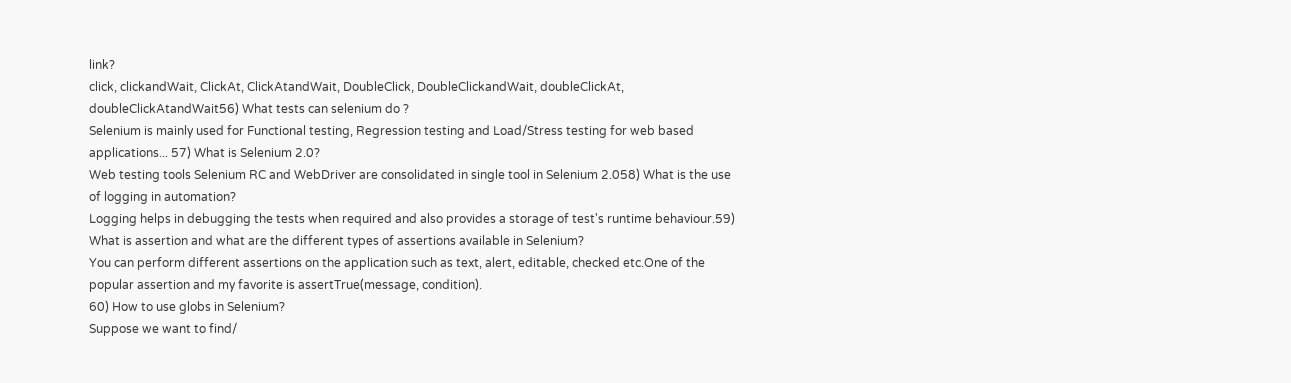link?
click, clickandWait, ClickAt, ClickAtandWait, DoubleClick, DoubleClickandWait, doubleClickAt, doubleClickAtandWait56) What tests can selenium do ?
Selenium is mainly used for Functional testing, Regression testing and Load/Stress testing for web based applications... 57) What is Selenium 2.0?
Web testing tools Selenium RC and WebDriver are consolidated in single tool in Selenium 2.058) What is the use of logging in automation?
Logging helps in debugging the tests when required and also provides a storage of test's runtime behaviour.59) What is assertion and what are the different types of assertions available in Selenium?
You can perform different assertions on the application such as text, alert, editable, checked etc.One of the popular assertion and my favorite is assertTrue(message, condition).
60) How to use globs in Selenium?
Suppose we want to find/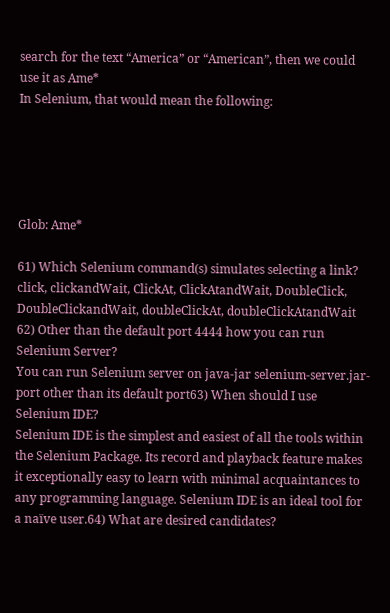search for the text “America” or “American”, then we could use it as Ame*
In Selenium, that would mean the following:





Glob: Ame*

61) Which Selenium command(s) simulates selecting a link?
click, clickandWait, ClickAt, ClickAtandWait, DoubleClick, DoubleClickandWait, doubleClickAt, doubleClickAtandWait
62) Other than the default port 4444 how you can run Selenium Server?
You can run Selenium server on java-jar selenium-server.jar-port other than its default port63) When should I use Selenium IDE?
Selenium IDE is the simplest and easiest of all the tools within the Selenium Package. Its record and playback feature makes it exceptionally easy to learn with minimal acquaintances to any programming language. Selenium IDE is an ideal tool for a naïve user.64) What are desired candidates?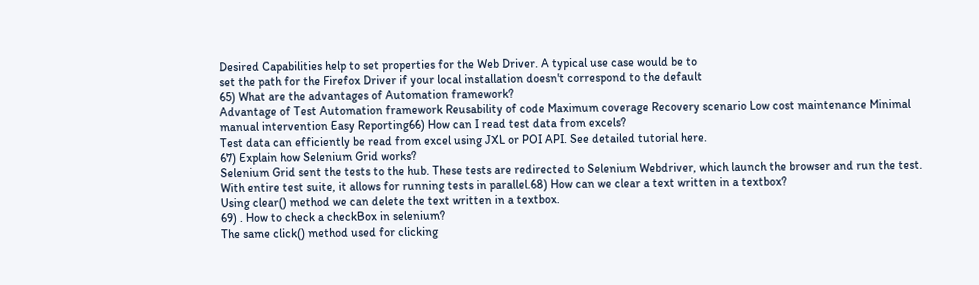Desired Capabilities help to set properties for the Web Driver. A typical use case would be to
set the path for the Firefox Driver if your local installation doesn't correspond to the default
65) What are the advantages of Automation framework?
Advantage of Test Automation framework Reusability of code Maximum coverage Recovery scenario Low cost maintenance Minimal manual intervention Easy Reporting66) How can I read test data from excels?
Test data can efficiently be read from excel using JXL or POI API. See detailed tutorial here.
67) Explain how Selenium Grid works?
Selenium Grid sent the tests to the hub. These tests are redirected to Selenium Webdriver, which launch the browser and run the test. With entire test suite, it allows for running tests in parallel.68) How can we clear a text written in a textbox?
Using clear() method we can delete the text written in a textbox.
69) . How to check a checkBox in selenium?
The same click() method used for clicking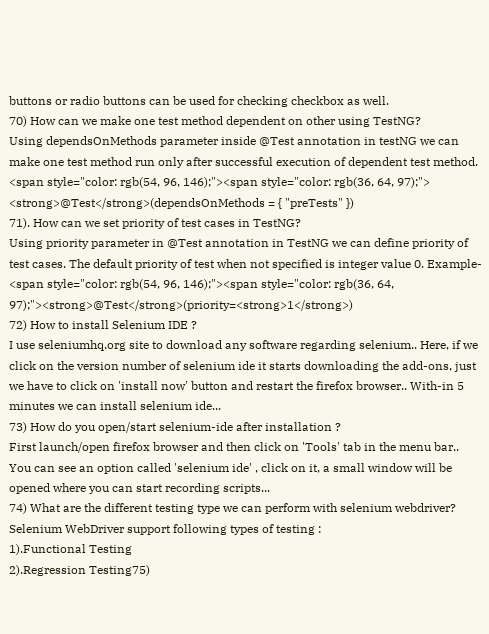buttons or radio buttons can be used for checking checkbox as well.
70) How can we make one test method dependent on other using TestNG?
Using dependsOnMethods parameter inside @Test annotation in testNG we can make one test method run only after successful execution of dependent test method.
<span style="color: rgb(54, 96, 146);"><span style="color: rgb(36, 64, 97);"> <strong>@Test</strong>(dependsOnMethods = { "preTests" })
71). How can we set priority of test cases in TestNG?
Using priority parameter in @Test annotation in TestNG we can define priority of test cases. The default priority of test when not specified is integer value 0. Example-
<span style="color: rgb(54, 96, 146);"><span style="color: rgb(36, 64, 97);"><strong>@Test</strong>(priority=<strong>1</strong>)
72) How to install Selenium IDE ?
I use seleniumhq.org site to download any software regarding selenium.. Here, if we click on the version number of selenium ide it starts downloading the add-ons, just we have to click on 'install now' button and restart the firefox browser.. With-in 5 minutes we can install selenium ide...
73) How do you open/start selenium-ide after installation ?
First launch/open firefox browser and then click on 'Tools' tab in the menu bar.. You can see an option called 'selenium ide' , click on it, a small window will be opened where you can start recording scripts...
74) What are the different testing type we can perform with selenium webdriver?
Selenium WebDriver support following types of testing :
1).Functional Testing
2).Regression Testing75)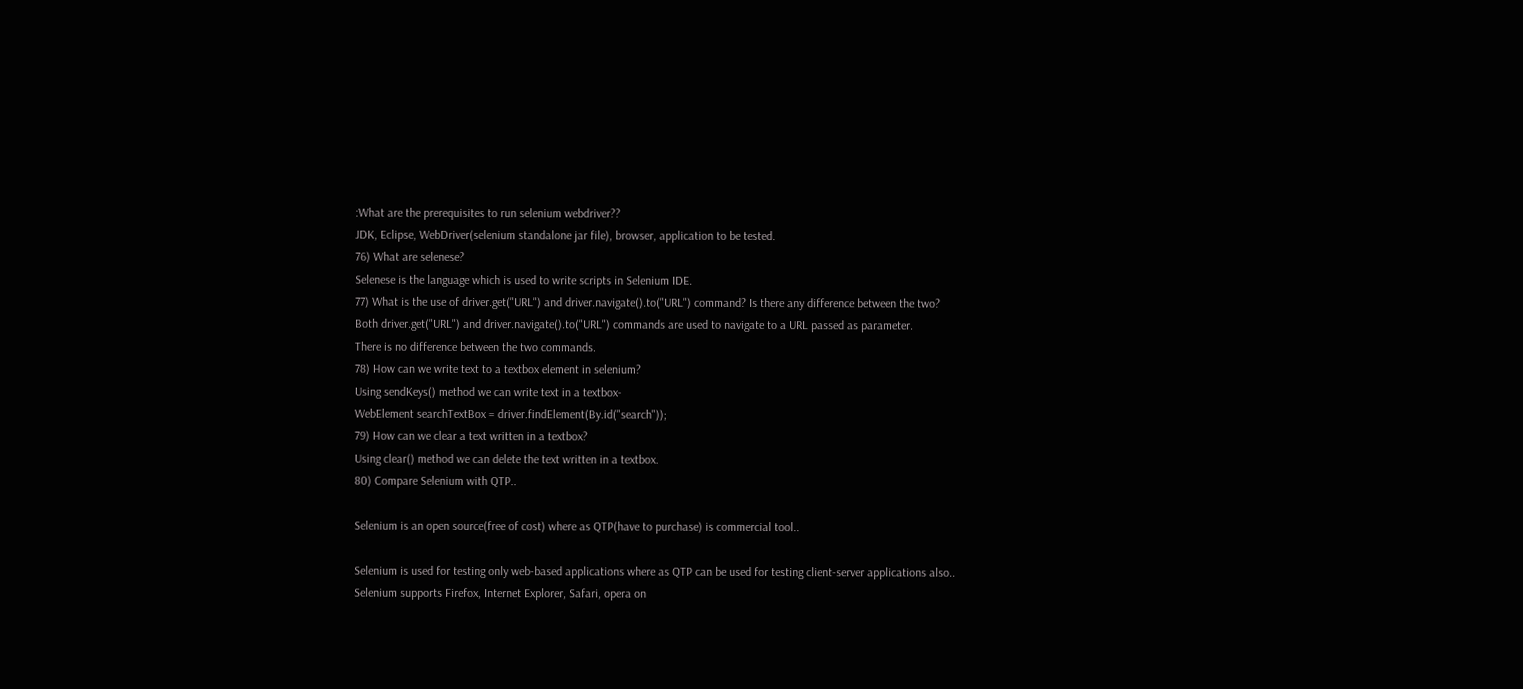:What are the prerequisites to run selenium webdriver??
JDK, Eclipse, WebDriver(selenium standalone jar file), browser, application to be tested.
76) What are selenese?
Selenese is the language which is used to write scripts in Selenium IDE.
77) What is the use of driver.get("URL") and driver.navigate().to("URL") command? Is there any difference between the two?
Both driver.get("URL") and driver.navigate().to("URL") commands are used to navigate to a URL passed as parameter.
There is no difference between the two commands.
78) How can we write text to a textbox element in selenium?
Using sendKeys() method we can write text in a textbox-
WebElement searchTextBox = driver.findElement(By.id("search"));
79) How can we clear a text written in a textbox?
Using clear() method we can delete the text written in a textbox.
80) Compare Selenium with QTP..

Selenium is an open source(free of cost) where as QTP(have to purchase) is commercial tool..

Selenium is used for testing only web-based applications where as QTP can be used for testing client-server applications also..
Selenium supports Firefox, Internet Explorer, Safari, opera on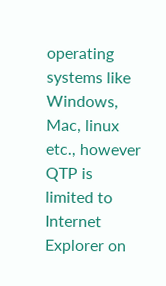operating systems like Windows, Mac, linux etc., however QTP is limited to Internet Explorer on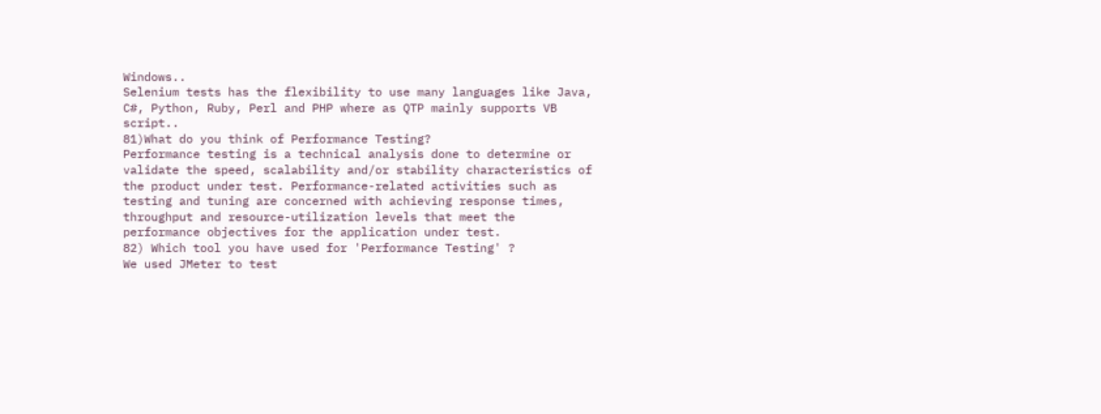Windows..
Selenium tests has the flexibility to use many languages like Java, C#, Python, Ruby, Perl and PHP where as QTP mainly supports VB script..
81)What do you think of Performance Testing?
Performance testing is a technical analysis done to determine or validate the speed, scalability and/or stability characteristics of the product under test. Performance-related activities such as testing and tuning are concerned with achieving response times, throughput and resource-utilization levels that meet the performance objectives for the application under test.
82) Which tool you have used for 'Performance Testing' ?
We used JMeter to test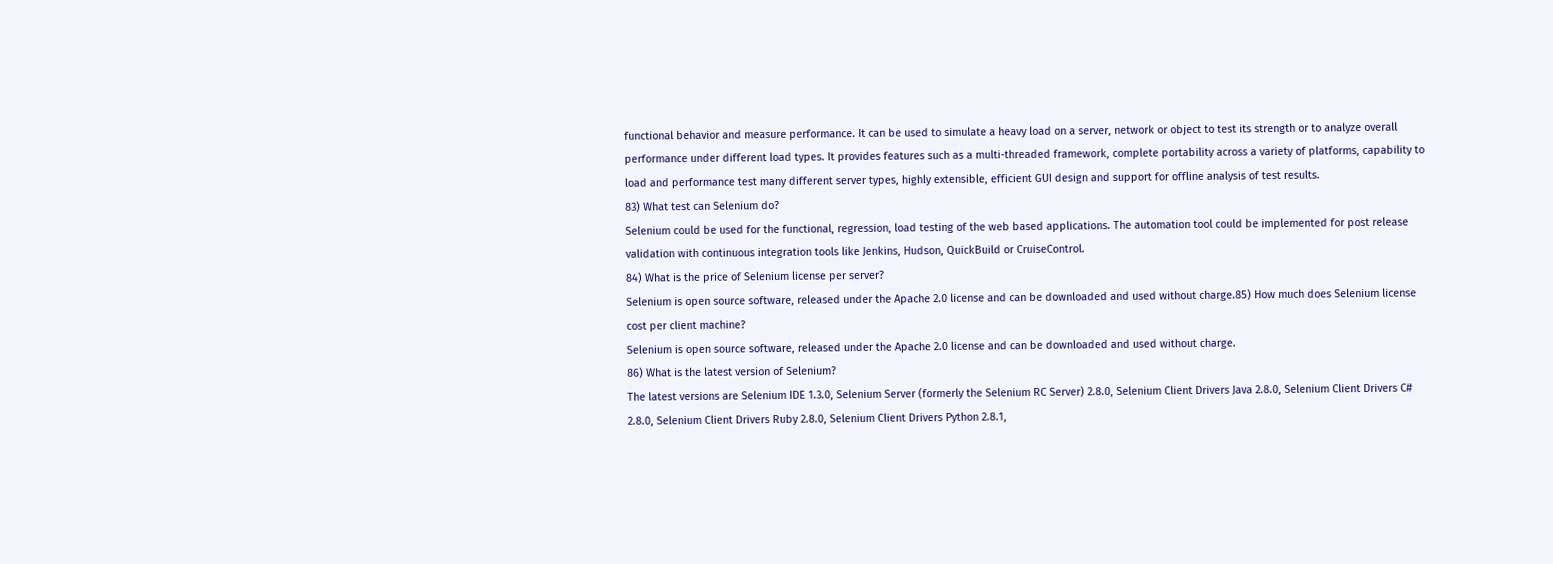functional behavior and measure performance. It can be used to simulate a heavy load on a server, network or object to test its strength or to analyze overall performance under different load types. It provides features such as a multi-threaded framework, complete portability across a variety of platforms, capability to load and performance test many different server types, highly extensible, efficient GUI design and support for offline analysis of test results.
83) What test can Selenium do?
Selenium could be used for the functional, regression, load testing of the web based applications. The automation tool could be implemented for post release validation with continuous integration tools like Jenkins, Hudson, QuickBuild or CruiseControl.
84) What is the price of Selenium license per server?
Selenium is open source software, released under the Apache 2.0 license and can be downloaded and used without charge.85) How much does Selenium license cost per client machine?
Selenium is open source software, released under the Apache 2.0 license and can be downloaded and used without charge.
86) What is the latest version of Selenium?
The latest versions are Selenium IDE 1.3.0, Selenium Server (formerly the Selenium RC Server) 2.8.0, Selenium Client Drivers Java 2.8.0, Selenium Client Drivers C# 2.8.0, Selenium Client Drivers Ruby 2.8.0, Selenium Client Drivers Python 2.8.1,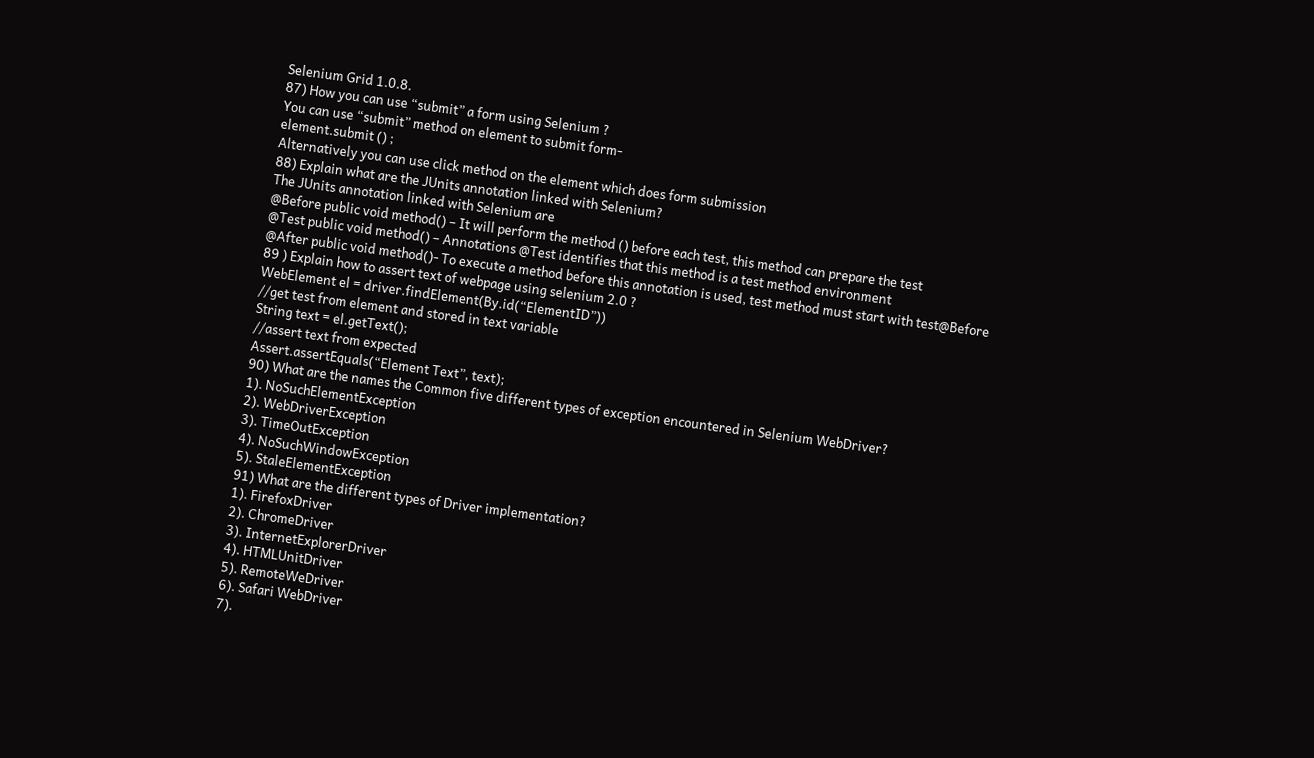Selenium Grid 1.0.8.
87) How you can use “submit” a form using Selenium ?
You can use “submit” method on element to submit form-
element.submit () ;
Alternatively you can use click method on the element which does form submission
88) Explain what are the JUnits annotation linked with Selenium?
The JUnits annotation linked with Selenium are
@Before public void method() – It will perform the method () before each test, this method can prepare the test
@Test public void method() – Annotations @Test identifies that this method is a test method environment
@After public void method()- To execute a method before this annotation is used, test method must start with test@Before
89 ) Explain how to assert text of webpage using selenium 2.0 ?
WebElement el = driver.findElement(By.id(“ElementID”))
//get test from element and stored in text variable
String text = el.getText();
//assert text from expected
Assert.assertEquals(“Element Text”, text);
90) What are the names the Common five different types of exception encountered in Selenium WebDriver?
1). NoSuchElementException
2). WebDriverException
3). TimeOutException
4). NoSuchWindowException
5). StaleElementException
91) What are the different types of Driver implementation?
1). FirefoxDriver
2). ChromeDriver
3). InternetExplorerDriver
4). HTMLUnitDriver
5). RemoteWeDriver
6). Safari WebDriver
7).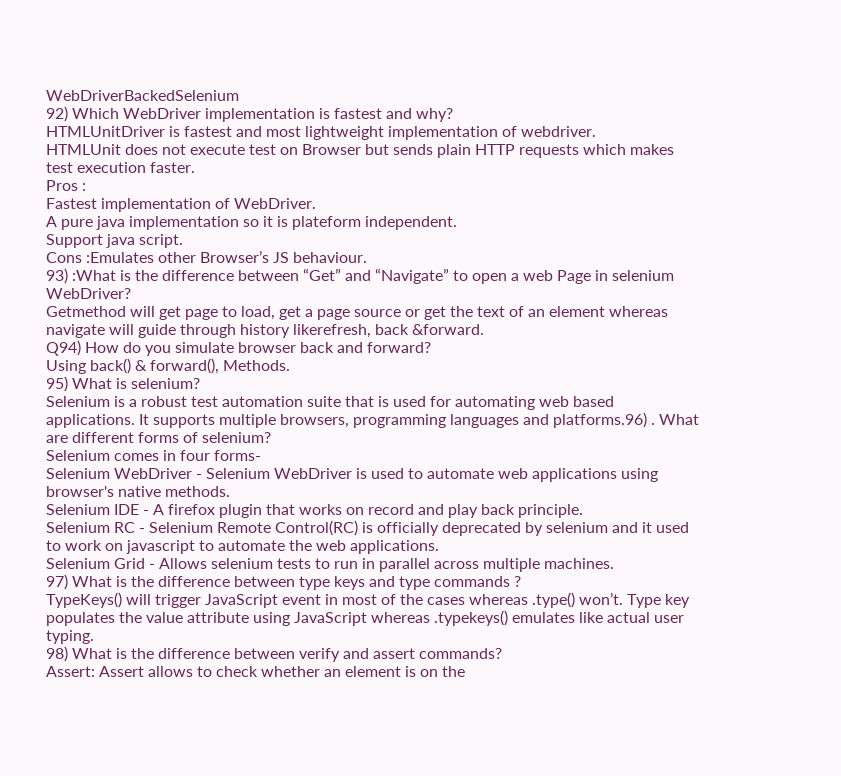WebDriverBackedSelenium
92) Which WebDriver implementation is fastest and why?
HTMLUnitDriver is fastest and most lightweight implementation of webdriver.
HTMLUnit does not execute test on Browser but sends plain HTTP requests which makes test execution faster.
Pros :
Fastest implementation of WebDriver.
A pure java implementation so it is plateform independent.
Support java script.
Cons :Emulates other Browser’s JS behaviour.
93) :What is the difference between “Get” and “Navigate” to open a web Page in selenium WebDriver?
Getmethod will get page to load, get a page source or get the text of an element whereas navigate will guide through history likerefresh, back &forward.
Q94) How do you simulate browser back and forward?
Using back() & forward(), Methods.
95) What is selenium?
Selenium is a robust test automation suite that is used for automating web based applications. It supports multiple browsers, programming languages and platforms.96) . What are different forms of selenium?
Selenium comes in four forms-
Selenium WebDriver - Selenium WebDriver is used to automate web applications using browser's native methods.
Selenium IDE - A firefox plugin that works on record and play back principle.
Selenium RC - Selenium Remote Control(RC) is officially deprecated by selenium and it used to work on javascript to automate the web applications.
Selenium Grid - Allows selenium tests to run in parallel across multiple machines.
97) What is the difference between type keys and type commands ?
TypeKeys() will trigger JavaScript event in most of the cases whereas .type() won’t. Type key populates the value attribute using JavaScript whereas .typekeys() emulates like actual user typing.
98) What is the difference between verify and assert commands?
Assert: Assert allows to check whether an element is on the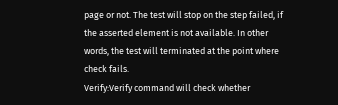page or not. The test will stop on the step failed, if the asserted element is not available. In other words, the test will terminated at the point where check fails.
Verify:Verify command will check whether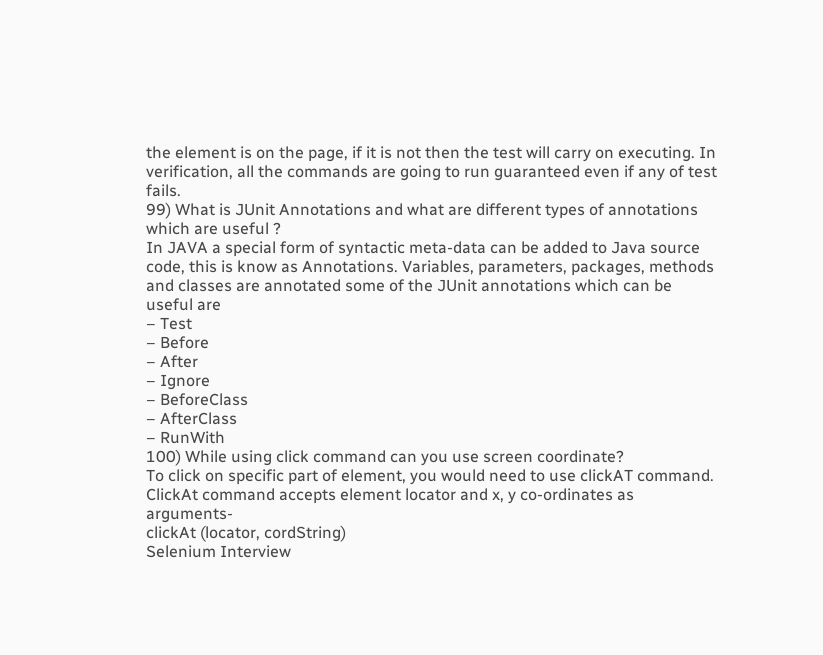the element is on the page, if it is not then the test will carry on executing. In verification, all the commands are going to run guaranteed even if any of test fails.
99) What is JUnit Annotations and what are different types of annotations which are useful ?
In JAVA a special form of syntactic meta-data can be added to Java source code, this is know as Annotations. Variables, parameters, packages, methods and classes are annotated some of the JUnit annotations which can be useful are
– Test
– Before
– After
– Ignore
– BeforeClass
– AfterClass
– RunWith
100) While using click command can you use screen coordinate?
To click on specific part of element, you would need to use clickAT command. ClickAt command accepts element locator and x, y co-ordinates as arguments-
clickAt (locator, cordString)
Selenium Interview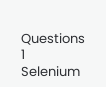Questions 1
Selenium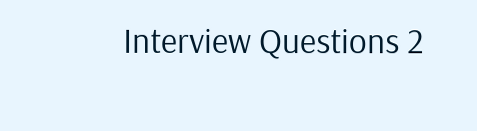Interview Questions 2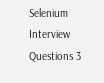Selenium Interview Questions 3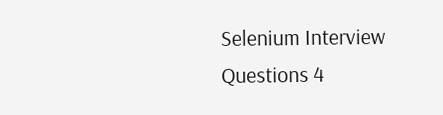Selenium Interview Questions 4